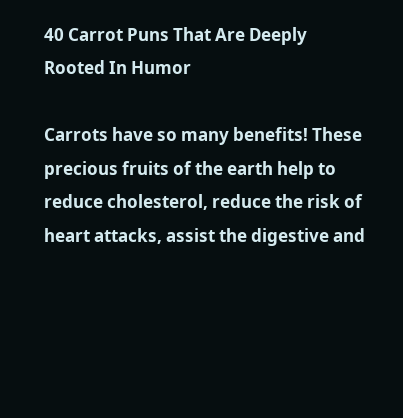40 Carrot Puns That Are Deeply Rooted In Humor

Carrots have so many benefits! These precious fruits of the earth help to reduce cholesterol, reduce the risk of heart attacks, assist the digestive and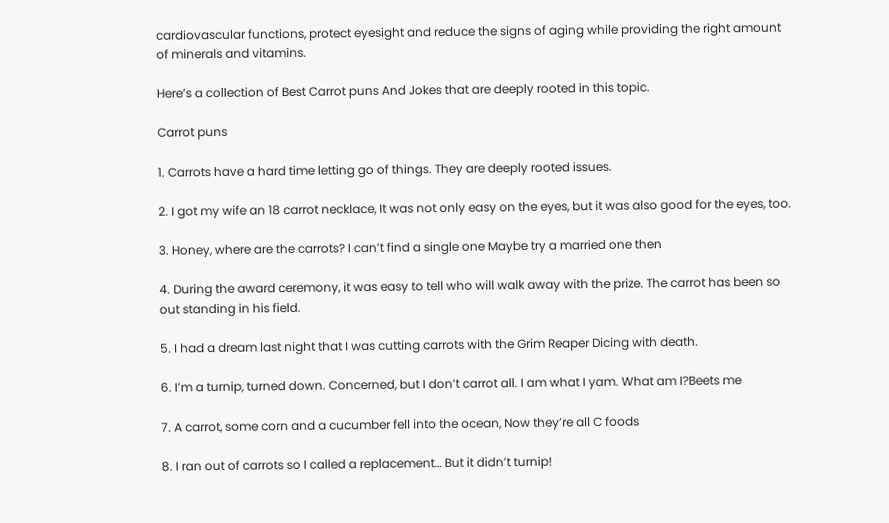cardiovascular functions, protect eyesight and reduce the signs of aging while providing the right amount of minerals and vitamins.

Here’s a collection of Best Carrot puns And Jokes that are deeply rooted in this topic.

Carrot puns

1. Carrots have a hard time letting go of things. They are deeply rooted issues.

2. I got my wife an 18 carrot necklace, It was not only easy on the eyes, but it was also good for the eyes, too.

3. Honey, where are the carrots? I can’t find a single one Maybe try a married one then

4. During the award ceremony, it was easy to tell who will walk away with the prize. The carrot has been so out standing in his field.

5. I had a dream last night that I was cutting carrots with the Grim Reaper Dicing with death.

6. I’m a turnip, turned down. Concerned, but I don’t carrot all. I am what I yam. What am I?Beets me

7. A carrot, some corn and a cucumber fell into the ocean, Now they’re all C foods

8. I ran out of carrots so I called a replacement… But it didn’t turnip!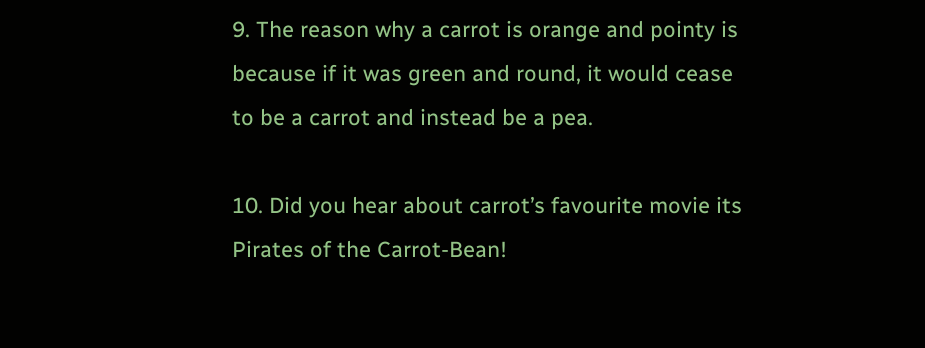9. The reason why a carrot is orange and pointy is because if it was green and round, it would cease to be a carrot and instead be a pea.

10. Did you hear about carrot’s favourite movie its Pirates of the Carrot-Bean!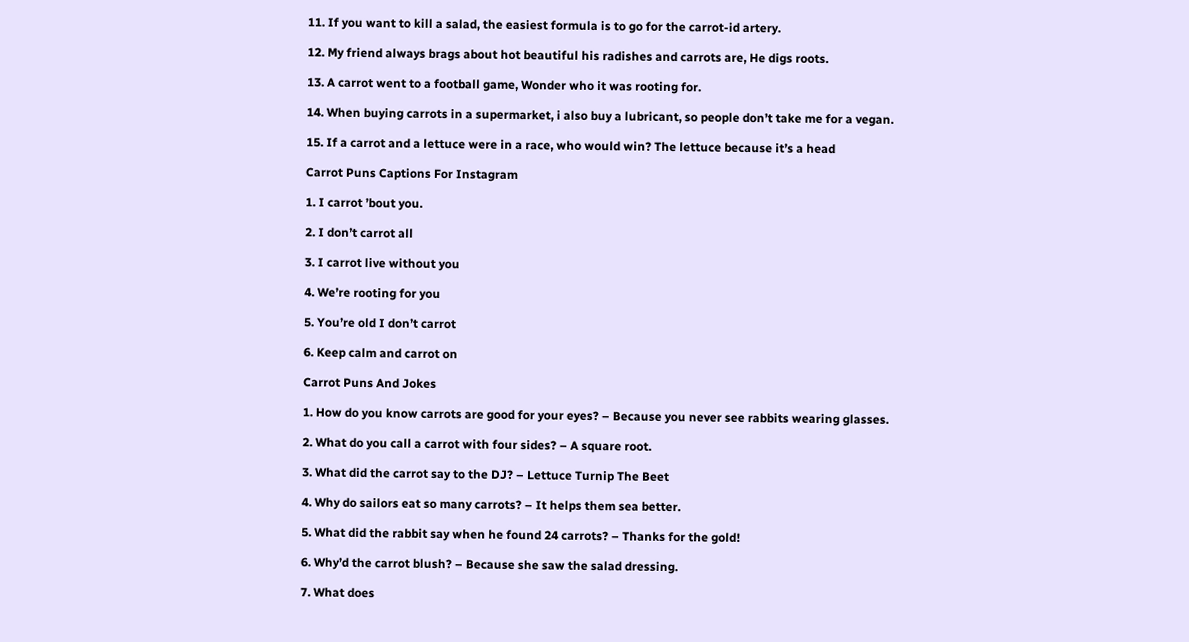11. If you want to kill a salad, the easiest formula is to go for the carrot-id artery.

12. My friend always brags about hot beautiful his radishes and carrots are, He digs roots.

13. A carrot went to a football game, Wonder who it was rooting for.

14. When buying carrots in a supermarket, i also buy a lubricant, so people don’t take me for a vegan.

15. If a carrot and a lettuce were in a race, who would win? The lettuce because it’s a head

Carrot Puns Captions For Instagram

1. I carrot ’bout you.

2. I don’t carrot all

3. I carrot live without you

4. We’re rooting for you

5. You’re old I don’t carrot

6. Keep calm and carrot on

Carrot Puns And Jokes

1. How do you know carrots are good for your eyes? – Because you never see rabbits wearing glasses.

2. What do you call a carrot with four sides? – A square root.

3. What did the carrot say to the DJ? – Lettuce Turnip The Beet

4. Why do sailors eat so many carrots? – It helps them sea better.

5. What did the rabbit say when he found 24 carrots? – Thanks for the gold!

6. Why’d the carrot blush? – Because she saw the salad dressing.

7. What does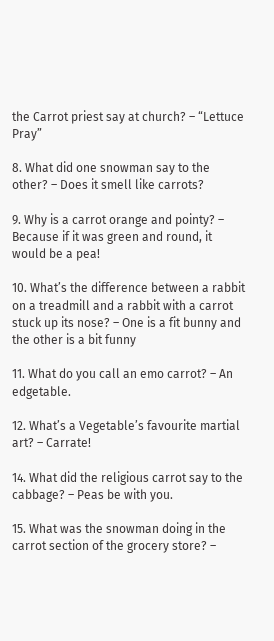the Carrot priest say at church? – “Lettuce Pray”

8. What did one snowman say to the other? – Does it smell like carrots?

9. Why is a carrot orange and pointy? – Because if it was green and round, it would be a pea!

10. What’s the difference between a rabbit on a treadmill and a rabbit with a carrot stuck up its nose? – One is a fit bunny and the other is a bit funny

11. What do you call an emo carrot? – An edgetable.

12. What’s a Vegetable’s favourite martial art? – Carrate!

14. What did the religious carrot say to the cabbage? – Peas be with you.

15. What was the snowman doing in the carrot section of the grocery store? –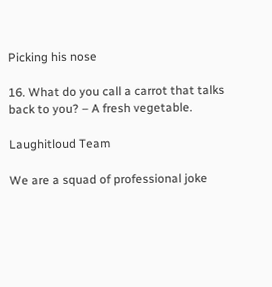Picking his nose

16. What do you call a carrot that talks back to you? – A fresh vegetable.

Laughitloud Team

We are a squad of professional joke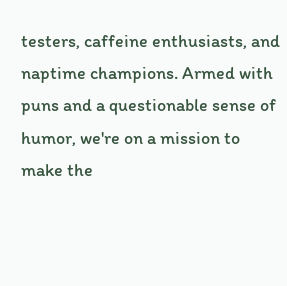testers, caffeine enthusiasts, and naptime champions. Armed with puns and a questionable sense of humor, we're on a mission to make the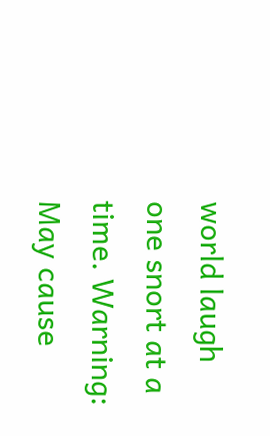world laugh one snort at a time. Warning: May cause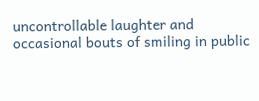uncontrollable laughter and occasional bouts of smiling in public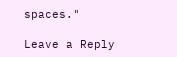spaces."

Leave a Reply